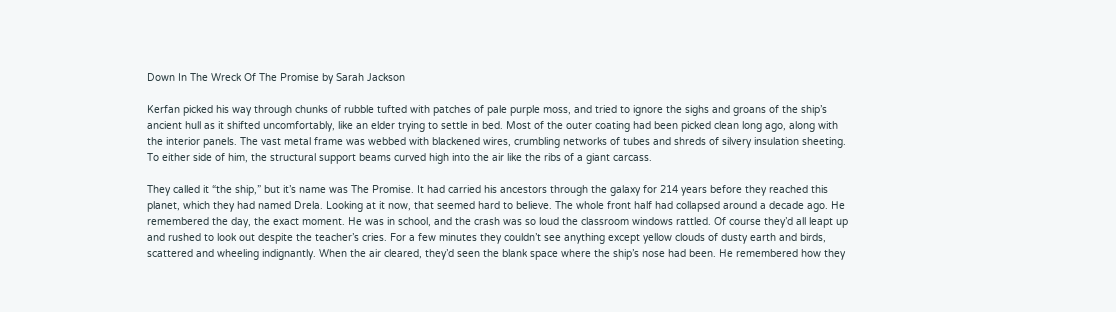Down In The Wreck Of The Promise by Sarah Jackson

Kerfan picked his way through chunks of rubble tufted with patches of pale purple moss, and tried to ignore the sighs and groans of the ship’s ancient hull as it shifted uncomfortably, like an elder trying to settle in bed. Most of the outer coating had been picked clean long ago, along with the interior panels. The vast metal frame was webbed with blackened wires, crumbling networks of tubes and shreds of silvery insulation sheeting. To either side of him, the structural support beams curved high into the air like the ribs of a giant carcass.

They called it “the ship,” but it’s name was The Promise. It had carried his ancestors through the galaxy for 214 years before they reached this planet, which they had named Drela. Looking at it now, that seemed hard to believe. The whole front half had collapsed around a decade ago. He remembered the day, the exact moment. He was in school, and the crash was so loud the classroom windows rattled. Of course they’d all leapt up and rushed to look out despite the teacher’s cries. For a few minutes they couldn’t see anything except yellow clouds of dusty earth and birds, scattered and wheeling indignantly. When the air cleared, they’d seen the blank space where the ship’s nose had been. He remembered how they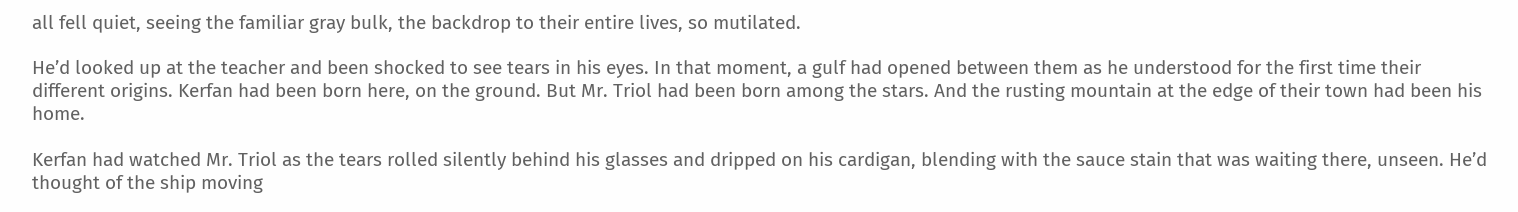all fell quiet, seeing the familiar gray bulk, the backdrop to their entire lives, so mutilated.

He’d looked up at the teacher and been shocked to see tears in his eyes. In that moment, a gulf had opened between them as he understood for the first time their different origins. Kerfan had been born here, on the ground. But Mr. Triol had been born among the stars. And the rusting mountain at the edge of their town had been his home.

Kerfan had watched Mr. Triol as the tears rolled silently behind his glasses and dripped on his cardigan, blending with the sauce stain that was waiting there, unseen. He’d thought of the ship moving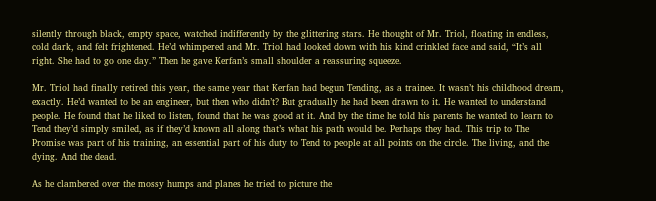silently through black, empty space, watched indifferently by the glittering stars. He thought of Mr. Triol, floating in endless, cold dark, and felt frightened. He’d whimpered and Mr. Triol had looked down with his kind crinkled face and said, “It’s all right. She had to go one day.” Then he gave Kerfan’s small shoulder a reassuring squeeze.

Mr. Triol had finally retired this year, the same year that Kerfan had begun Tending, as a trainee. It wasn’t his childhood dream, exactly. He’d wanted to be an engineer, but then who didn’t? But gradually he had been drawn to it. He wanted to understand people. He found that he liked to listen, found that he was good at it. And by the time he told his parents he wanted to learn to Tend they’d simply smiled, as if they’d known all along that’s what his path would be. Perhaps they had. This trip to The Promise was part of his training, an essential part of his duty to Tend to people at all points on the circle. The living, and the dying. And the dead.

As he clambered over the mossy humps and planes he tried to picture the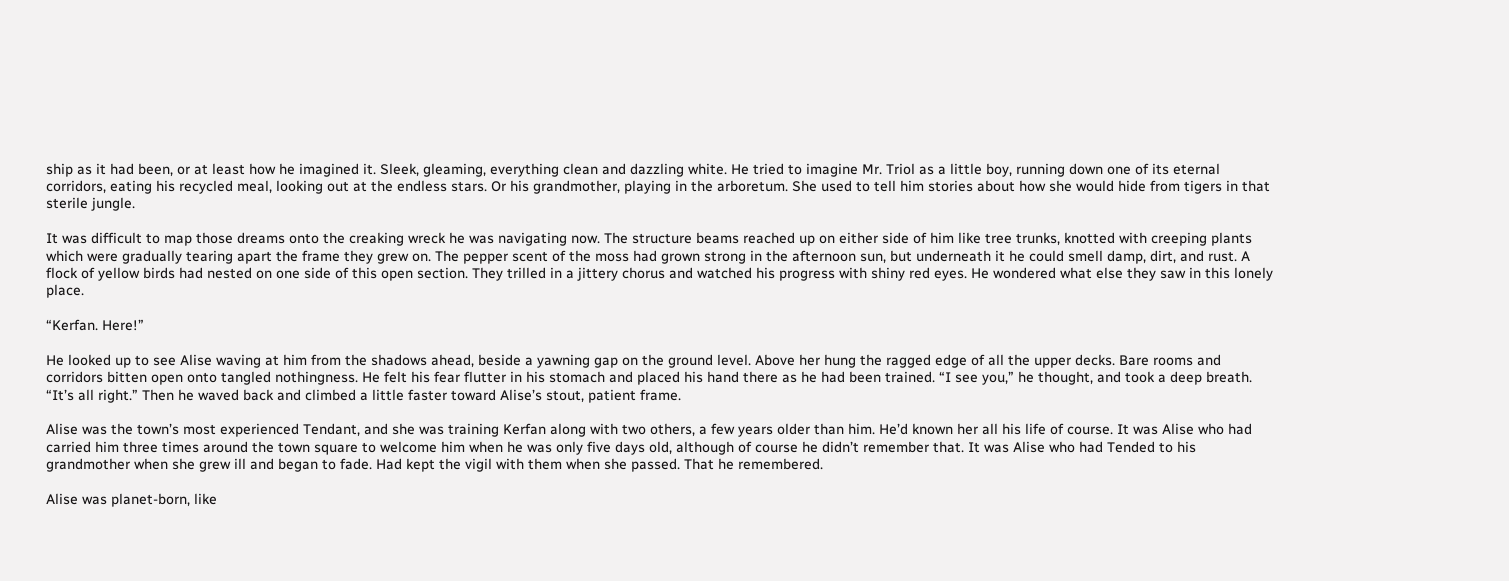ship as it had been, or at least how he imagined it. Sleek, gleaming, everything clean and dazzling white. He tried to imagine Mr. Triol as a little boy, running down one of its eternal corridors, eating his recycled meal, looking out at the endless stars. Or his grandmother, playing in the arboretum. She used to tell him stories about how she would hide from tigers in that sterile jungle.

It was difficult to map those dreams onto the creaking wreck he was navigating now. The structure beams reached up on either side of him like tree trunks, knotted with creeping plants which were gradually tearing apart the frame they grew on. The pepper scent of the moss had grown strong in the afternoon sun, but underneath it he could smell damp, dirt, and rust. A flock of yellow birds had nested on one side of this open section. They trilled in a jittery chorus and watched his progress with shiny red eyes. He wondered what else they saw in this lonely place.

“Kerfan. Here!”

He looked up to see Alise waving at him from the shadows ahead, beside a yawning gap on the ground level. Above her hung the ragged edge of all the upper decks. Bare rooms and corridors bitten open onto tangled nothingness. He felt his fear flutter in his stomach and placed his hand there as he had been trained. “I see you,” he thought, and took a deep breath. “It’s all right.” Then he waved back and climbed a little faster toward Alise’s stout, patient frame.

Alise was the town’s most experienced Tendant, and she was training Kerfan along with two others, a few years older than him. He’d known her all his life of course. It was Alise who had carried him three times around the town square to welcome him when he was only five days old, although of course he didn’t remember that. It was Alise who had Tended to his grandmother when she grew ill and began to fade. Had kept the vigil with them when she passed. That he remembered.

Alise was planet-born, like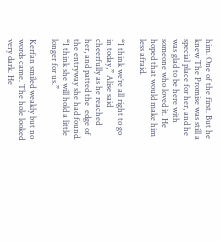him. One of the first. But he knew The Promise was still a special place for her, and he was glad to be here with someone who loved it. He hoped that would make him less afraid.

“I think we’re all right to go in today,” Alise said cheerfully as he reached her, and patted the  edge of the entryway she had found. “I think she will hold a little longer for us.”

Kerfan smiled weakly but no words came. The hole looked very dark. He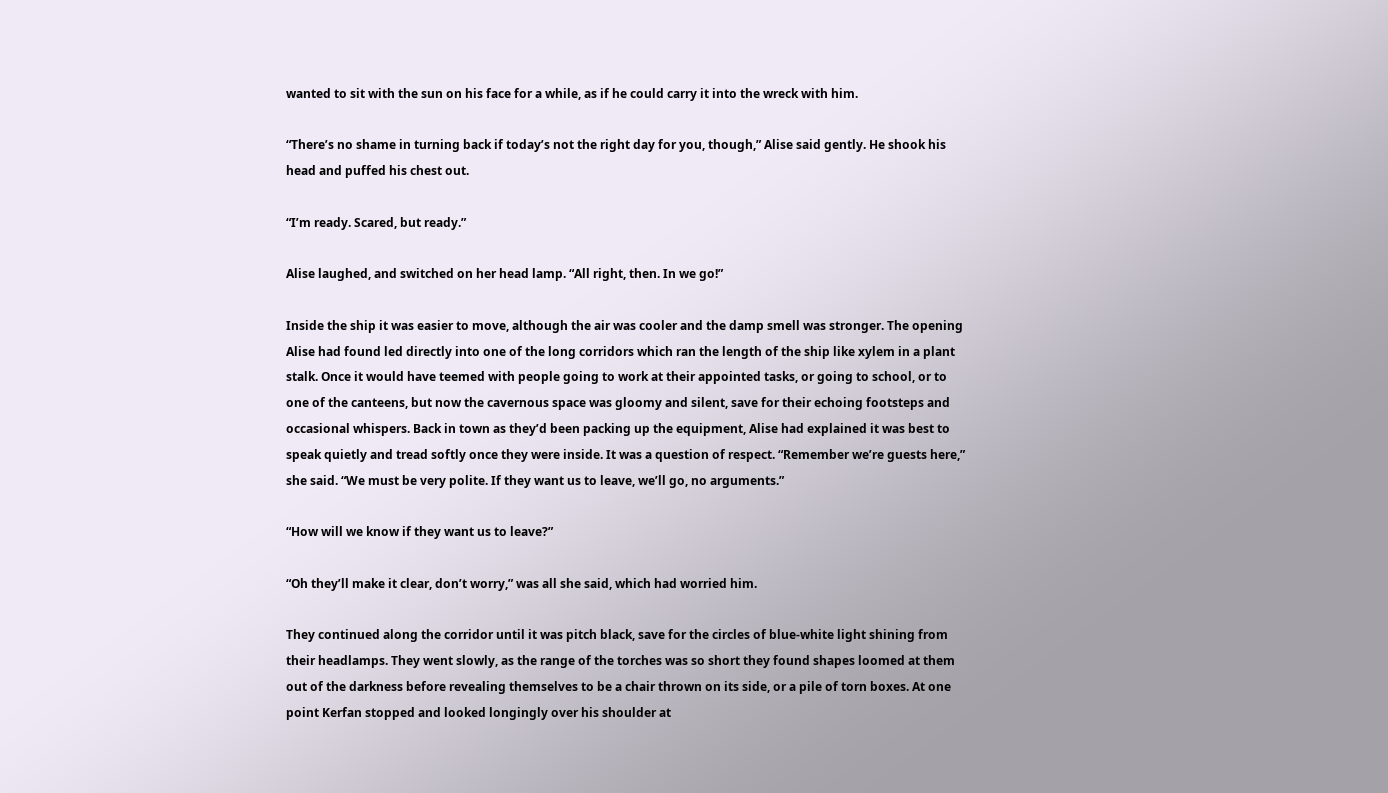wanted to sit with the sun on his face for a while, as if he could carry it into the wreck with him.

“There’s no shame in turning back if today’s not the right day for you, though,” Alise said gently. He shook his head and puffed his chest out.

“I’m ready. Scared, but ready.”

Alise laughed, and switched on her head lamp. “All right, then. In we go!”

Inside the ship it was easier to move, although the air was cooler and the damp smell was stronger. The opening Alise had found led directly into one of the long corridors which ran the length of the ship like xylem in a plant stalk. Once it would have teemed with people going to work at their appointed tasks, or going to school, or to one of the canteens, but now the cavernous space was gloomy and silent, save for their echoing footsteps and occasional whispers. Back in town as they’d been packing up the equipment, Alise had explained it was best to speak quietly and tread softly once they were inside. It was a question of respect. “Remember we’re guests here,” she said. “We must be very polite. If they want us to leave, we’ll go, no arguments.”

“How will we know if they want us to leave?”

“Oh they’ll make it clear, don’t worry,” was all she said, which had worried him.

They continued along the corridor until it was pitch black, save for the circles of blue-white light shining from their headlamps. They went slowly, as the range of the torches was so short they found shapes loomed at them out of the darkness before revealing themselves to be a chair thrown on its side, or a pile of torn boxes. At one point Kerfan stopped and looked longingly over his shoulder at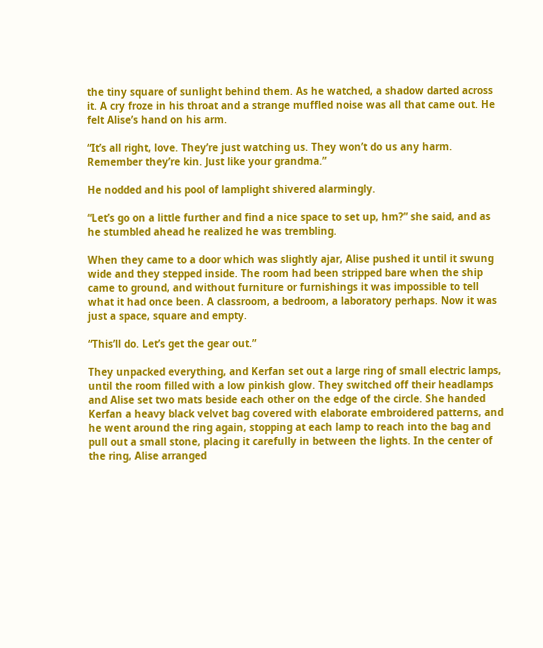the tiny square of sunlight behind them. As he watched, a shadow darted across it. A cry froze in his throat and a strange muffled noise was all that came out. He felt Alise’s hand on his arm.

“It’s all right, love. They’re just watching us. They won’t do us any harm. Remember they’re kin. Just like your grandma.”

He nodded and his pool of lamplight shivered alarmingly.

“Let’s go on a little further and find a nice space to set up, hm?” she said, and as he stumbled ahead he realized he was trembling.

When they came to a door which was slightly ajar, Alise pushed it until it swung wide and they stepped inside. The room had been stripped bare when the ship came to ground, and without furniture or furnishings it was impossible to tell what it had once been. A classroom, a bedroom, a laboratory perhaps. Now it was just a space, square and empty.

“This’ll do. Let’s get the gear out.”

They unpacked everything, and Kerfan set out a large ring of small electric lamps, until the room filled with a low pinkish glow. They switched off their headlamps and Alise set two mats beside each other on the edge of the circle. She handed Kerfan a heavy black velvet bag covered with elaborate embroidered patterns, and he went around the ring again, stopping at each lamp to reach into the bag and pull out a small stone, placing it carefully in between the lights. In the center of the ring, Alise arranged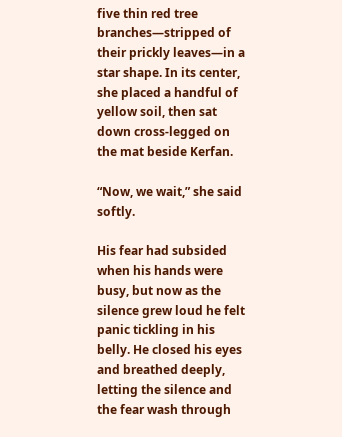five thin red tree branches—stripped of their prickly leaves—in a star shape. In its center, she placed a handful of yellow soil, then sat down cross-legged on the mat beside Kerfan.

“Now, we wait,” she said softly.

His fear had subsided when his hands were busy, but now as the silence grew loud he felt panic tickling in his belly. He closed his eyes and breathed deeply, letting the silence and the fear wash through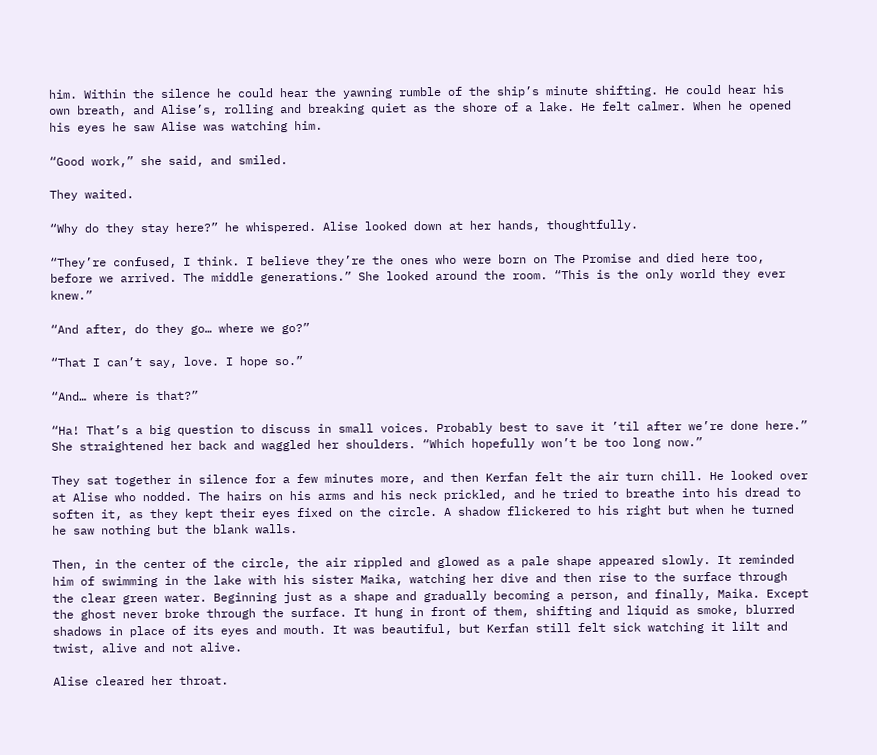him. Within the silence he could hear the yawning rumble of the ship’s minute shifting. He could hear his own breath, and Alise’s, rolling and breaking quiet as the shore of a lake. He felt calmer. When he opened his eyes he saw Alise was watching him.

“Good work,” she said, and smiled.

They waited.

“Why do they stay here?” he whispered. Alise looked down at her hands, thoughtfully.

“They’re confused, I think. I believe they’re the ones who were born on The Promise and died here too, before we arrived. The middle generations.” She looked around the room. “This is the only world they ever knew.”

“And after, do they go… where we go?”

“That I can’t say, love. I hope so.”

“And… where is that?”

“Ha! That’s a big question to discuss in small voices. Probably best to save it ’til after we’re done here.” She straightened her back and waggled her shoulders. “Which hopefully won’t be too long now.”

They sat together in silence for a few minutes more, and then Kerfan felt the air turn chill. He looked over at Alise who nodded. The hairs on his arms and his neck prickled, and he tried to breathe into his dread to soften it, as they kept their eyes fixed on the circle. A shadow flickered to his right but when he turned he saw nothing but the blank walls.

Then, in the center of the circle, the air rippled and glowed as a pale shape appeared slowly. It reminded him of swimming in the lake with his sister Maika, watching her dive and then rise to the surface through the clear green water. Beginning just as a shape and gradually becoming a person, and finally, Maika. Except the ghost never broke through the surface. It hung in front of them, shifting and liquid as smoke, blurred shadows in place of its eyes and mouth. It was beautiful, but Kerfan still felt sick watching it lilt and twist, alive and not alive.

Alise cleared her throat.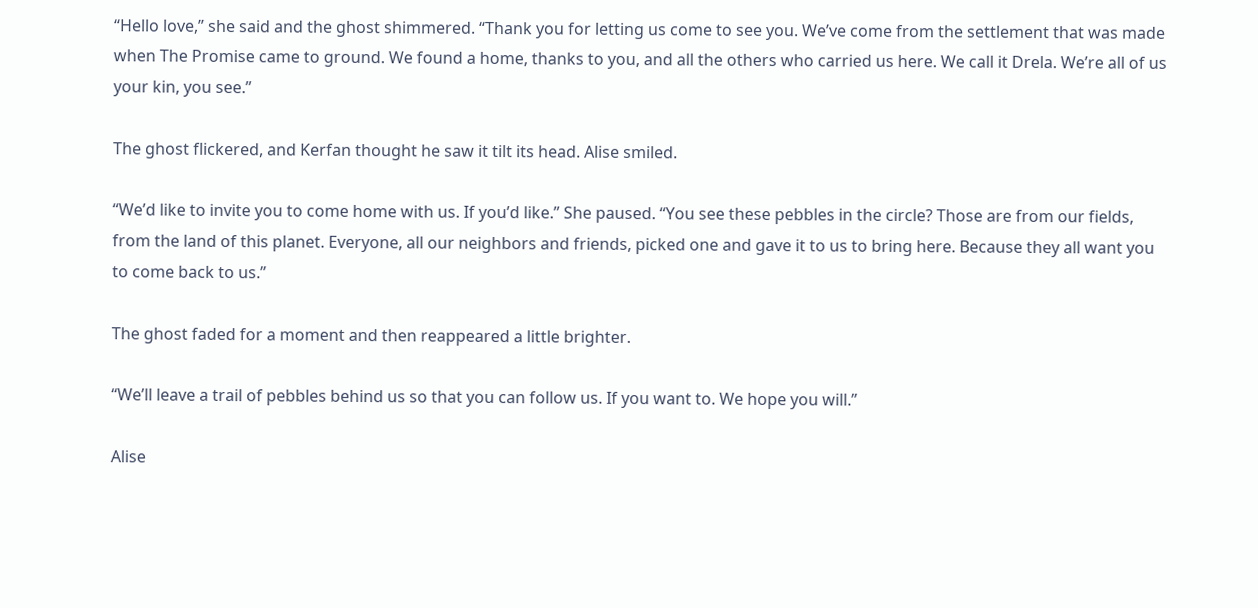“Hello love,” she said and the ghost shimmered. “Thank you for letting us come to see you. We’ve come from the settlement that was made when The Promise came to ground. We found a home, thanks to you, and all the others who carried us here. We call it Drela. We’re all of us your kin, you see.”

The ghost flickered, and Kerfan thought he saw it tilt its head. Alise smiled.

“We’d like to invite you to come home with us. If you’d like.” She paused. “You see these pebbles in the circle? Those are from our fields, from the land of this planet. Everyone, all our neighbors and friends, picked one and gave it to us to bring here. Because they all want you to come back to us.”

The ghost faded for a moment and then reappeared a little brighter.

“We’ll leave a trail of pebbles behind us so that you can follow us. If you want to. We hope you will.”

Alise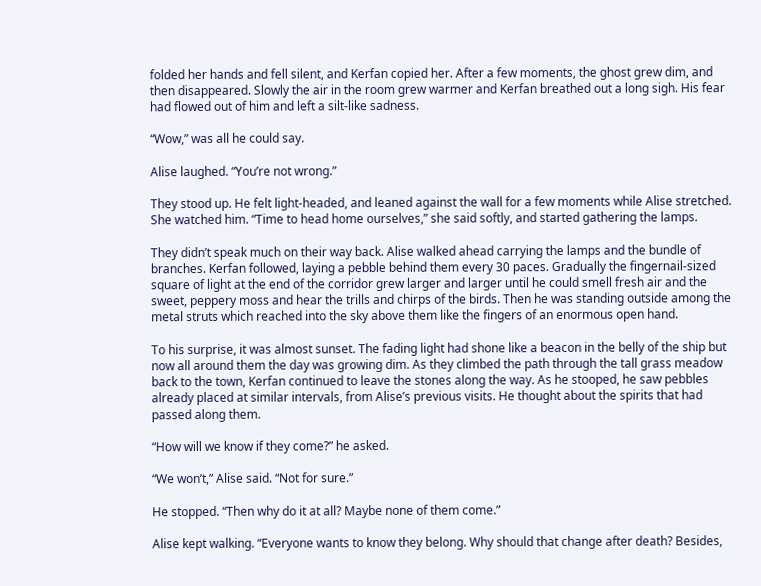folded her hands and fell silent, and Kerfan copied her. After a few moments, the ghost grew dim, and then disappeared. Slowly the air in the room grew warmer and Kerfan breathed out a long sigh. His fear had flowed out of him and left a silt-like sadness.

“Wow,” was all he could say.

Alise laughed. “You’re not wrong.”

They stood up. He felt light-headed, and leaned against the wall for a few moments while Alise stretched. She watched him. “Time to head home ourselves,” she said softly, and started gathering the lamps.

They didn’t speak much on their way back. Alise walked ahead carrying the lamps and the bundle of branches. Kerfan followed, laying a pebble behind them every 30 paces. Gradually the fingernail-sized square of light at the end of the corridor grew larger and larger until he could smell fresh air and the sweet, peppery moss and hear the trills and chirps of the birds. Then he was standing outside among the metal struts which reached into the sky above them like the fingers of an enormous open hand.

To his surprise, it was almost sunset. The fading light had shone like a beacon in the belly of the ship but now all around them the day was growing dim. As they climbed the path through the tall grass meadow back to the town, Kerfan continued to leave the stones along the way. As he stooped, he saw pebbles already placed at similar intervals, from Alise’s previous visits. He thought about the spirits that had passed along them.

“How will we know if they come?” he asked.

“We won’t,” Alise said. “Not for sure.”

He stopped. “Then why do it at all? Maybe none of them come.”

Alise kept walking. “Everyone wants to know they belong. Why should that change after death? Besides,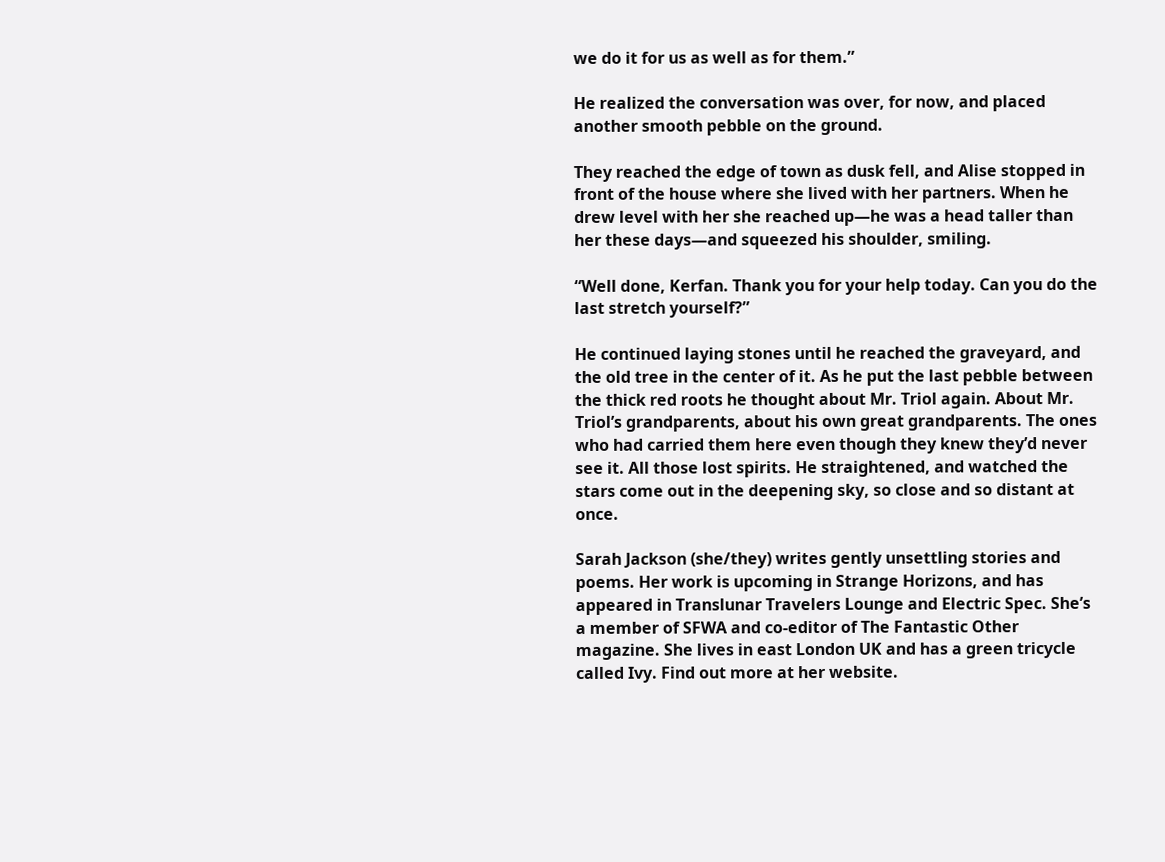we do it for us as well as for them.”

He realized the conversation was over, for now, and placed another smooth pebble on the ground.

They reached the edge of town as dusk fell, and Alise stopped in front of the house where she lived with her partners. When he drew level with her she reached up—he was a head taller than her these days—and squeezed his shoulder, smiling.

“Well done, Kerfan. Thank you for your help today. Can you do the last stretch yourself?”

He continued laying stones until he reached the graveyard, and the old tree in the center of it. As he put the last pebble between the thick red roots he thought about Mr. Triol again. About Mr. Triol’s grandparents, about his own great grandparents. The ones who had carried them here even though they knew they’d never see it. All those lost spirits. He straightened, and watched the stars come out in the deepening sky, so close and so distant at once.

Sarah Jackson (she/they) writes gently unsettling stories and poems. Her work is upcoming in Strange Horizons, and has appeared in Translunar Travelers Lounge and Electric Spec. She’s a member of SFWA and co-editor of The Fantastic Other magazine. She lives in east London UK and has a green tricycle called Ivy. Find out more at her website.